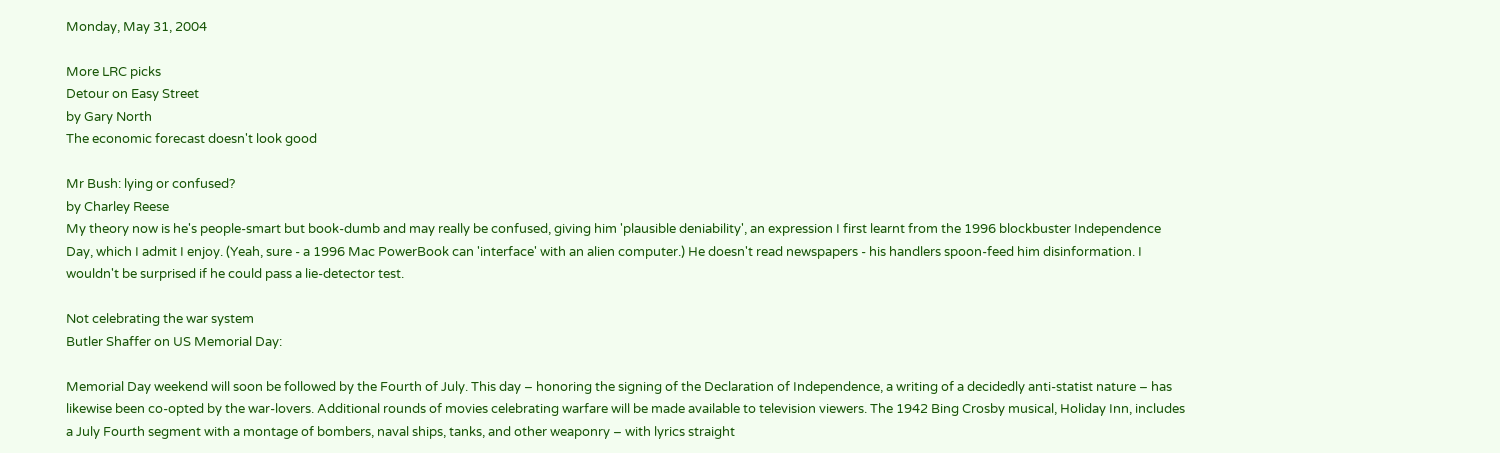Monday, May 31, 2004

More LRC picks
Detour on Easy Street
by Gary North
The economic forecast doesn't look good

Mr Bush: lying or confused?
by Charley Reese
My theory now is he's people-smart but book-dumb and may really be confused, giving him 'plausible deniability', an expression I first learnt from the 1996 blockbuster Independence Day, which I admit I enjoy. (Yeah, sure - a 1996 Mac PowerBook can 'interface' with an alien computer.) He doesn't read newspapers - his handlers spoon-feed him disinformation. I wouldn't be surprised if he could pass a lie-detector test.

Not celebrating the war system
Butler Shaffer on US Memorial Day:

Memorial Day weekend will soon be followed by the Fourth of July. This day – honoring the signing of the Declaration of Independence, a writing of a decidedly anti-statist nature – has likewise been co-opted by the war-lovers. Additional rounds of movies celebrating warfare will be made available to television viewers. The 1942 Bing Crosby musical, Holiday Inn, includes a July Fourth segment with a montage of bombers, naval ships, tanks, and other weaponry – with lyrics straight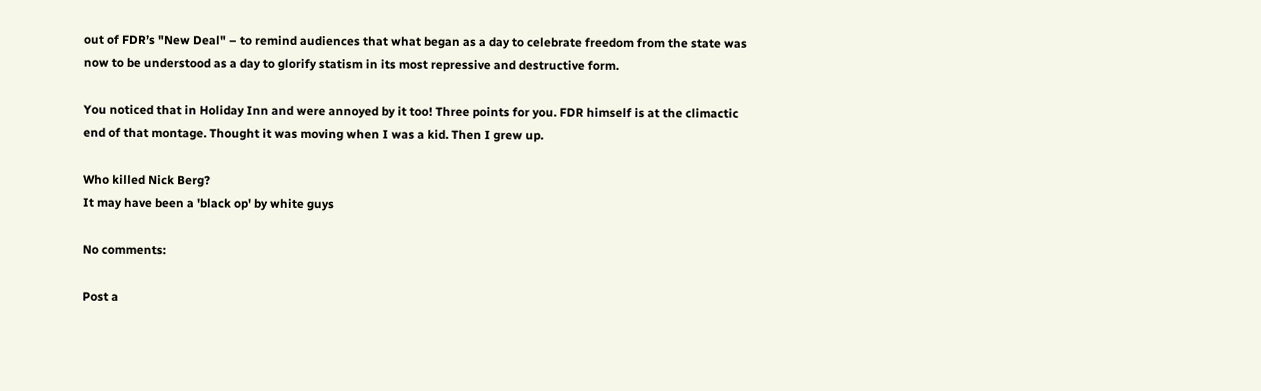out of FDR’s "New Deal" – to remind audiences that what began as a day to celebrate freedom from the state was now to be understood as a day to glorify statism in its most repressive and destructive form.

You noticed that in Holiday Inn and were annoyed by it too! Three points for you. FDR himself is at the climactic end of that montage. Thought it was moving when I was a kid. Then I grew up.

Who killed Nick Berg?
It may have been a 'black op' by white guys

No comments:

Post a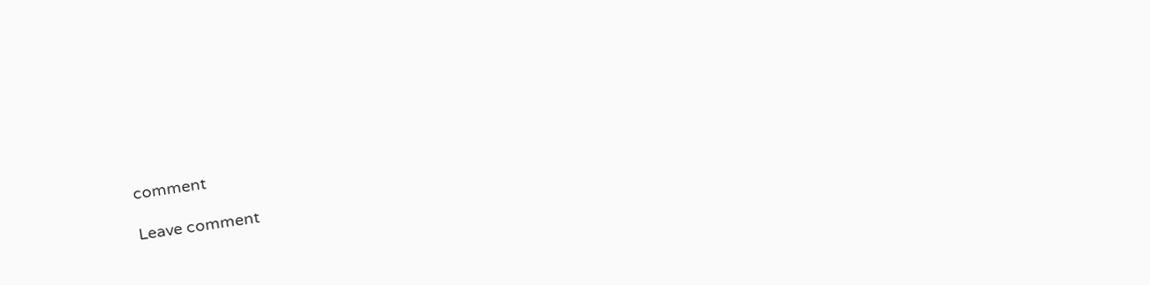comment

Leave comment